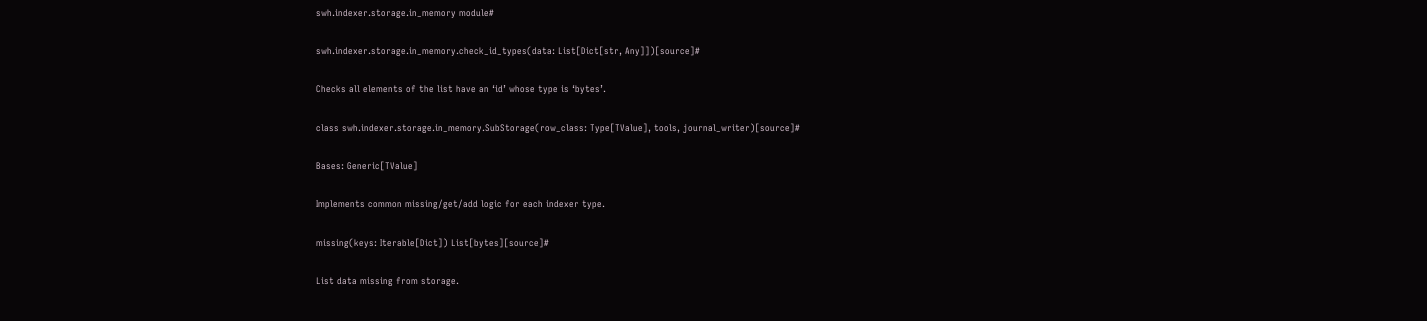swh.indexer.storage.in_memory module#

swh.indexer.storage.in_memory.check_id_types(data: List[Dict[str, Any]])[source]#

Checks all elements of the list have an ‘id’ whose type is ‘bytes’.

class swh.indexer.storage.in_memory.SubStorage(row_class: Type[TValue], tools, journal_writer)[source]#

Bases: Generic[TValue]

Implements common missing/get/add logic for each indexer type.

missing(keys: Iterable[Dict]) List[bytes][source]#

List data missing from storage.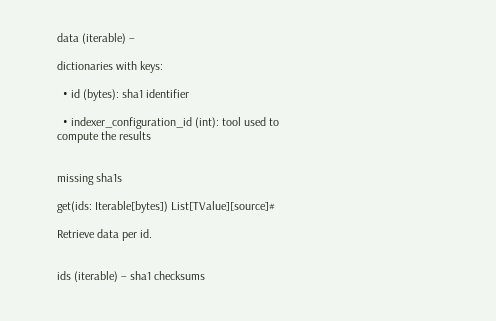data (iterable) –

dictionaries with keys:

  • id (bytes): sha1 identifier

  • indexer_configuration_id (int): tool used to compute the results


missing sha1s

get(ids: Iterable[bytes]) List[TValue][source]#

Retrieve data per id.


ids (iterable) – sha1 checksums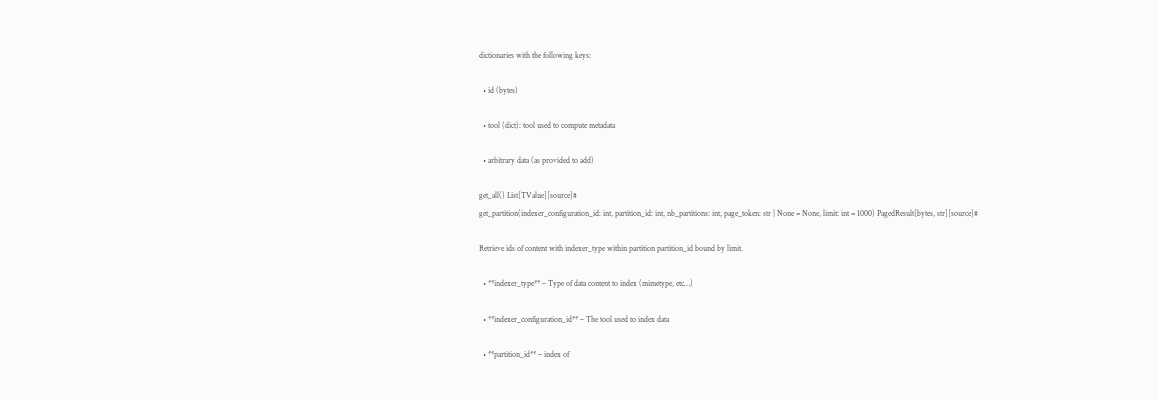dictionaries with the following keys:

  • id (bytes)

  • tool (dict): tool used to compute metadata

  • arbitrary data (as provided to add)

get_all() List[TValue][source]#
get_partition(indexer_configuration_id: int, partition_id: int, nb_partitions: int, page_token: str | None = None, limit: int = 1000) PagedResult[bytes, str][source]#

Retrieve ids of content with indexer_type within partition partition_id bound by limit.

  • **indexer_type** – Type of data content to index (mimetype, etc…)

  • **indexer_configuration_id** – The tool used to index data

  • **partition_id** – index of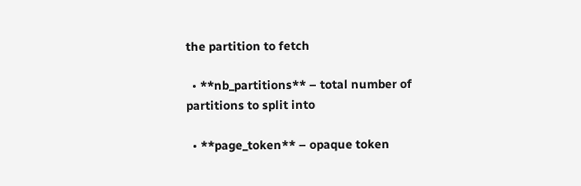the partition to fetch

  • **nb_partitions** – total number of partitions to split into

  • **page_token** – opaque token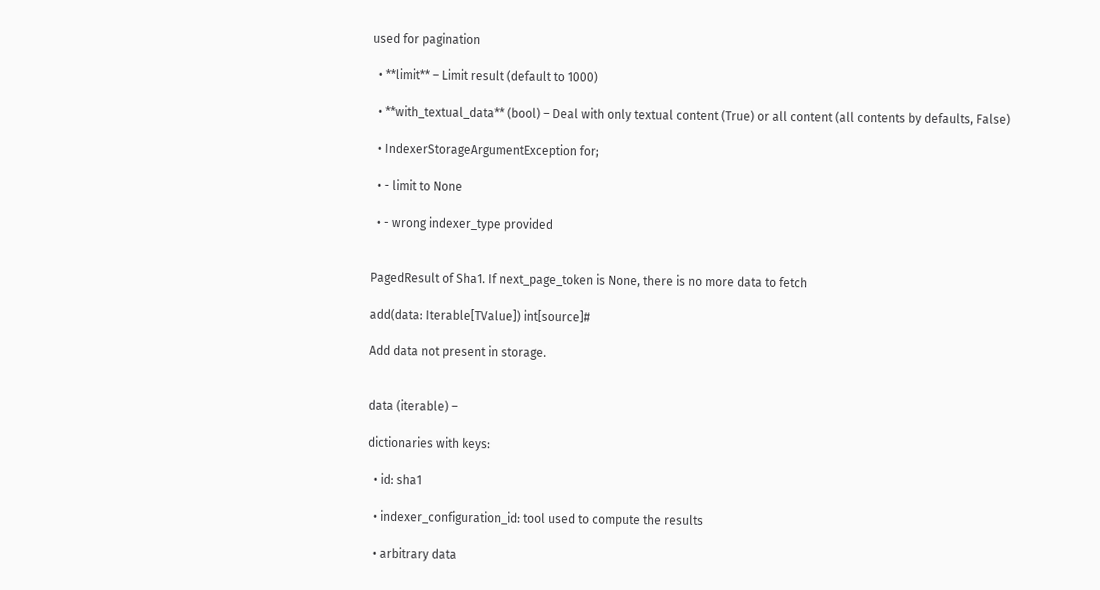used for pagination

  • **limit** – Limit result (default to 1000)

  • **with_textual_data** (bool) – Deal with only textual content (True) or all content (all contents by defaults, False)

  • IndexerStorageArgumentException for;

  • - limit to None

  • - wrong indexer_type provided


PagedResult of Sha1. If next_page_token is None, there is no more data to fetch

add(data: Iterable[TValue]) int[source]#

Add data not present in storage.


data (iterable) –

dictionaries with keys:

  • id: sha1

  • indexer_configuration_id: tool used to compute the results

  • arbitrary data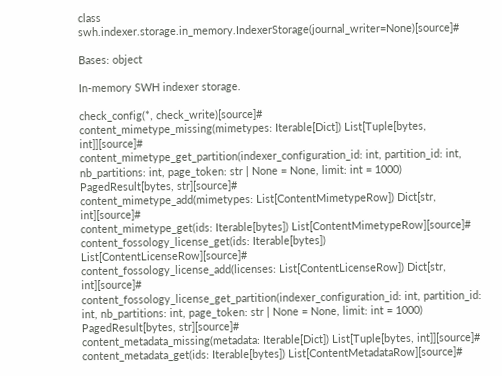class swh.indexer.storage.in_memory.IndexerStorage(journal_writer=None)[source]#

Bases: object

In-memory SWH indexer storage.

check_config(*, check_write)[source]#
content_mimetype_missing(mimetypes: Iterable[Dict]) List[Tuple[bytes, int]][source]#
content_mimetype_get_partition(indexer_configuration_id: int, partition_id: int, nb_partitions: int, page_token: str | None = None, limit: int = 1000) PagedResult[bytes, str][source]#
content_mimetype_add(mimetypes: List[ContentMimetypeRow]) Dict[str, int][source]#
content_mimetype_get(ids: Iterable[bytes]) List[ContentMimetypeRow][source]#
content_fossology_license_get(ids: Iterable[bytes]) List[ContentLicenseRow][source]#
content_fossology_license_add(licenses: List[ContentLicenseRow]) Dict[str, int][source]#
content_fossology_license_get_partition(indexer_configuration_id: int, partition_id: int, nb_partitions: int, page_token: str | None = None, limit: int = 1000) PagedResult[bytes, str][source]#
content_metadata_missing(metadata: Iterable[Dict]) List[Tuple[bytes, int]][source]#
content_metadata_get(ids: Iterable[bytes]) List[ContentMetadataRow][source]#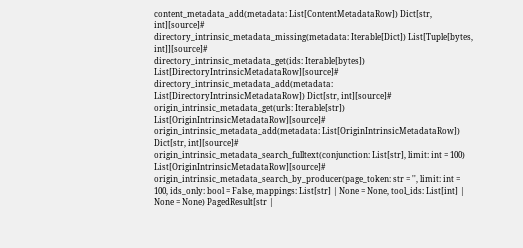content_metadata_add(metadata: List[ContentMetadataRow]) Dict[str, int][source]#
directory_intrinsic_metadata_missing(metadata: Iterable[Dict]) List[Tuple[bytes, int]][source]#
directory_intrinsic_metadata_get(ids: Iterable[bytes]) List[DirectoryIntrinsicMetadataRow][source]#
directory_intrinsic_metadata_add(metadata: List[DirectoryIntrinsicMetadataRow]) Dict[str, int][source]#
origin_intrinsic_metadata_get(urls: Iterable[str]) List[OriginIntrinsicMetadataRow][source]#
origin_intrinsic_metadata_add(metadata: List[OriginIntrinsicMetadataRow]) Dict[str, int][source]#
origin_intrinsic_metadata_search_fulltext(conjunction: List[str], limit: int = 100) List[OriginIntrinsicMetadataRow][source]#
origin_intrinsic_metadata_search_by_producer(page_token: str = '', limit: int = 100, ids_only: bool = False, mappings: List[str] | None = None, tool_ids: List[int] | None = None) PagedResult[str |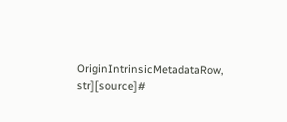OriginIntrinsicMetadataRow, str][source]#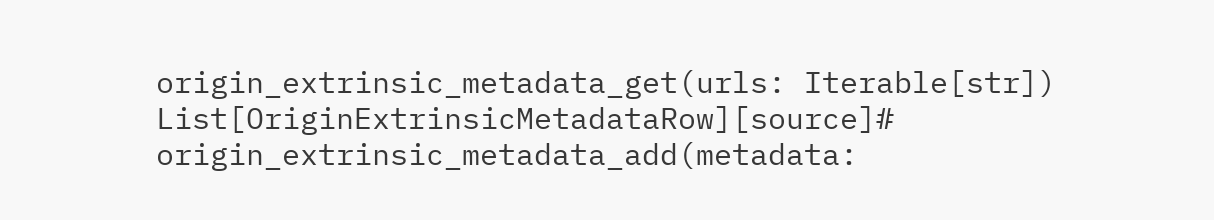origin_extrinsic_metadata_get(urls: Iterable[str]) List[OriginExtrinsicMetadataRow][source]#
origin_extrinsic_metadata_add(metadata: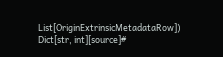List[OriginExtrinsicMetadataRow]) Dict[str, int][source]#